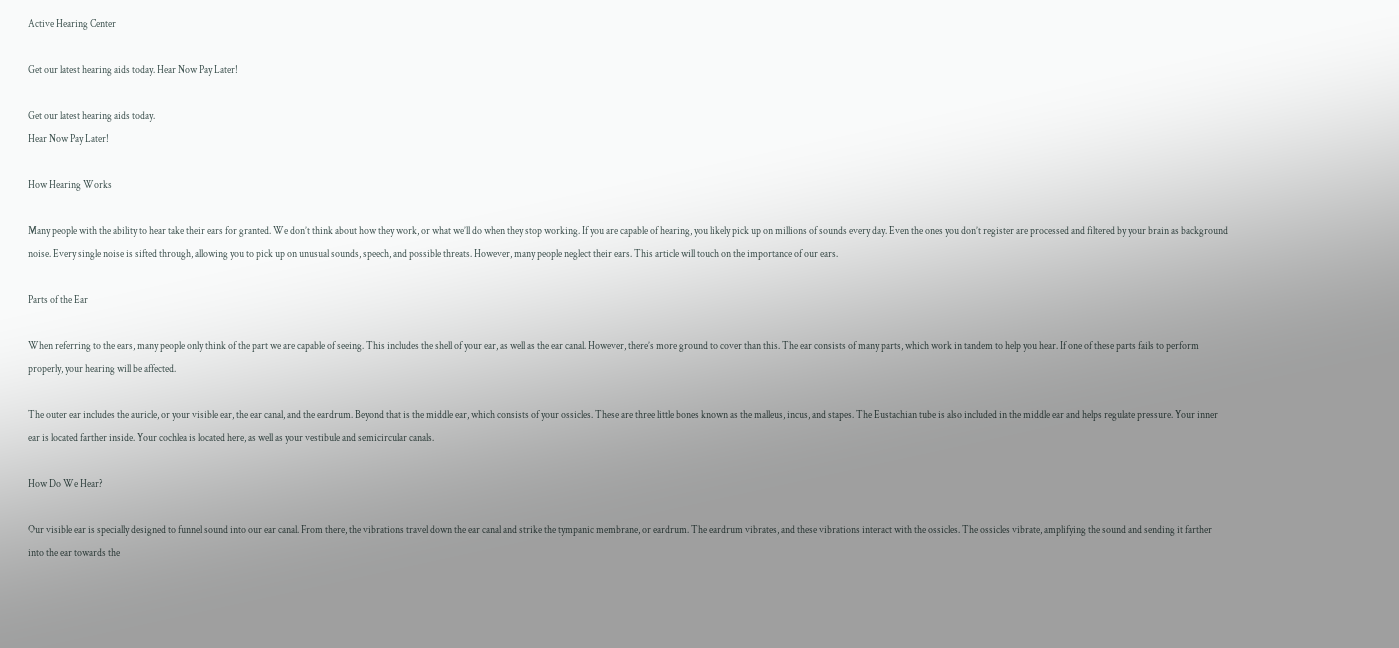Active Hearing Center

Get our latest hearing aids today. Hear Now Pay Later!

Get our latest hearing aids today.
Hear Now Pay Later!

How Hearing Works

Many people with the ability to hear take their ears for granted. We don’t think about how they work, or what we’ll do when they stop working. If you are capable of hearing, you likely pick up on millions of sounds every day. Even the ones you don’t register are processed and filtered by your brain as background noise. Every single noise is sifted through, allowing you to pick up on unusual sounds, speech, and possible threats. However, many people neglect their ears. This article will touch on the importance of our ears.

Parts of the Ear

When referring to the ears, many people only think of the part we are capable of seeing. This includes the shell of your ear, as well as the ear canal. However, there’s more ground to cover than this. The ear consists of many parts, which work in tandem to help you hear. If one of these parts fails to perform properly, your hearing will be affected.

The outer ear includes the auricle, or your visible ear, the ear canal, and the eardrum. Beyond that is the middle ear, which consists of your ossicles. These are three little bones known as the malleus, incus, and stapes. The Eustachian tube is also included in the middle ear and helps regulate pressure. Your inner ear is located farther inside. Your cochlea is located here, as well as your vestibule and semicircular canals.

How Do We Hear?

Our visible ear is specially designed to funnel sound into our ear canal. From there, the vibrations travel down the ear canal and strike the tympanic membrane, or eardrum. The eardrum vibrates, and these vibrations interact with the ossicles. The ossicles vibrate, amplifying the sound and sending it farther into the ear towards the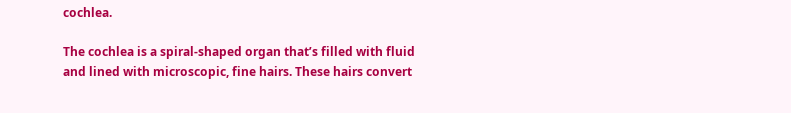cochlea.

The cochlea is a spiral-shaped organ that’s filled with fluid and lined with microscopic, fine hairs. These hairs convert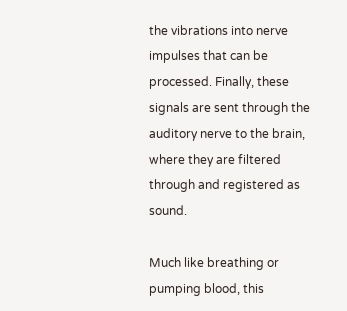the vibrations into nerve impulses that can be processed. Finally, these signals are sent through the auditory nerve to the brain, where they are filtered through and registered as sound.

Much like breathing or pumping blood, this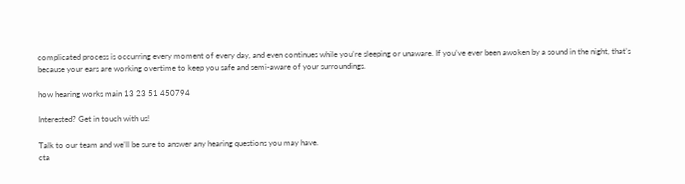complicated process is occurring every moment of every day, and even continues while you’re sleeping or unaware. If you’ve ever been awoken by a sound in the night, that’s because your ears are working overtime to keep you safe and semi-aware of your surroundings.

how hearing works main 13 23 51 450794

Interested? Get in touch with us!

Talk to our team and we’ll be sure to answer any hearing questions you may have.
cta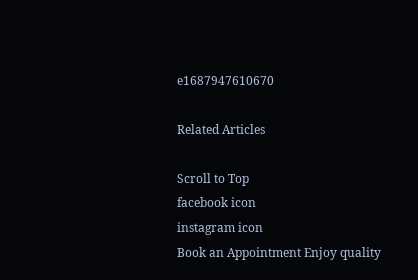e1687947610670

Related Articles

Scroll to Top
facebook icon
instagram icon
Book an Appointment Enjoy quality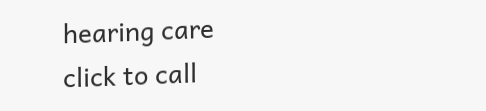hearing care
click to call